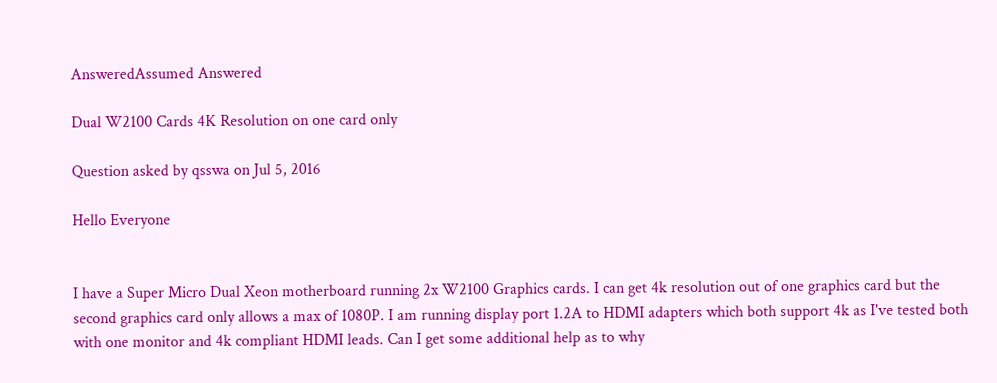AnsweredAssumed Answered

Dual W2100 Cards 4K Resolution on one card only

Question asked by qsswa on Jul 5, 2016

Hello Everyone


I have a Super Micro Dual Xeon motherboard running 2x W2100 Graphics cards. I can get 4k resolution out of one graphics card but the second graphics card only allows a max of 1080P. I am running display port 1.2A to HDMI adapters which both support 4k as I've tested both with one monitor and 4k compliant HDMI leads. Can I get some additional help as to why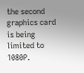the second graphics card is being limited to 1080P.